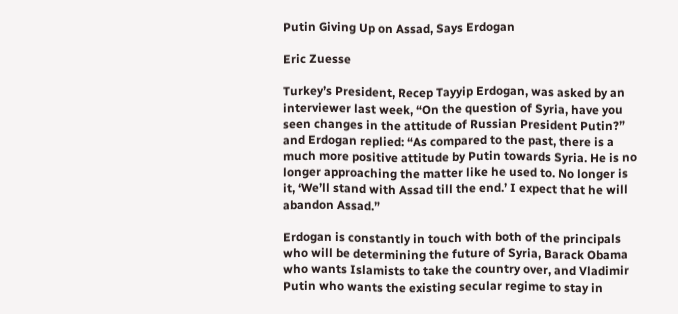Putin Giving Up on Assad, Says Erdogan

Eric Zuesse

Turkey’s President, Recep Tayyip Erdogan, was asked by an interviewer last week, “On the question of Syria, have you seen changes in the attitude of Russian President Putin?” and Erdogan replied: “As compared to the past, there is a much more positive attitude by Putin towards Syria. He is no longer approaching the matter like he used to. No longer is it, ‘We’ll stand with Assad till the end.’ I expect that he will abandon Assad.”

Erdogan is constantly in touch with both of the principals who will be determining the future of Syria, Barack Obama who wants Islamists to take the country over, and Vladimir Putin who wants the existing secular regime to stay in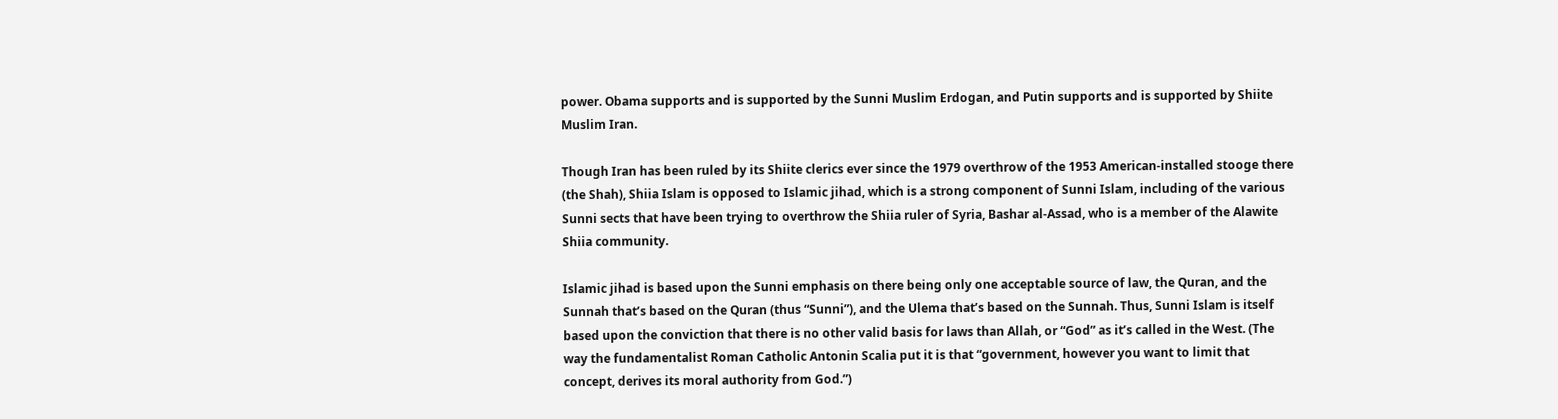power. Obama supports and is supported by the Sunni Muslim Erdogan, and Putin supports and is supported by Shiite Muslim Iran.

Though Iran has been ruled by its Shiite clerics ever since the 1979 overthrow of the 1953 American-installed stooge there (the Shah), Shiia Islam is opposed to Islamic jihad, which is a strong component of Sunni Islam, including of the various Sunni sects that have been trying to overthrow the Shiia ruler of Syria, Bashar al-Assad, who is a member of the Alawite Shiia community.

Islamic jihad is based upon the Sunni emphasis on there being only one acceptable source of law, the Quran, and the Sunnah that’s based on the Quran (thus “Sunni”), and the Ulema that’s based on the Sunnah. Thus, Sunni Islam is itself based upon the conviction that there is no other valid basis for laws than Allah, or “God” as it’s called in the West. (The way the fundamentalist Roman Catholic Antonin Scalia put it is that “government, however you want to limit that concept, derives its moral authority from God.”)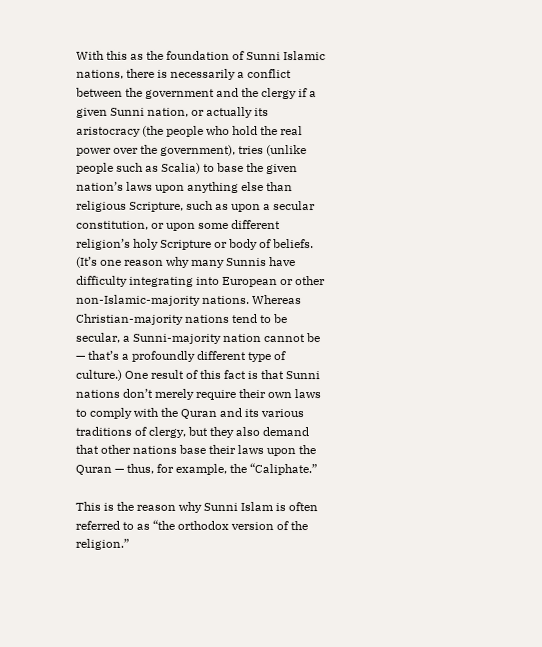With this as the foundation of Sunni Islamic nations, there is necessarily a conflict between the government and the clergy if a given Sunni nation, or actually its aristocracy (the people who hold the real power over the government), tries (unlike people such as Scalia) to base the given nation’s laws upon anything else than religious Scripture, such as upon a secular constitution, or upon some different religion’s holy Scripture or body of beliefs. (It’s one reason why many Sunnis have difficulty integrating into European or other non-Islamic-majority nations. Whereas Christian-majority nations tend to be secular, a Sunni-majority nation cannot be — that’s a profoundly different type of culture.) One result of this fact is that Sunni nations don’t merely require their own laws to comply with the Quran and its various traditions of clergy, but they also demand that other nations base their laws upon the Quran — thus, for example, the “Caliphate.”

This is the reason why Sunni Islam is often referred to as “the orthodox version of the religion.”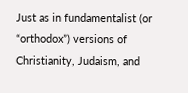Just as in fundamentalist (or “orthodox”) versions of Christianity, Judaism, and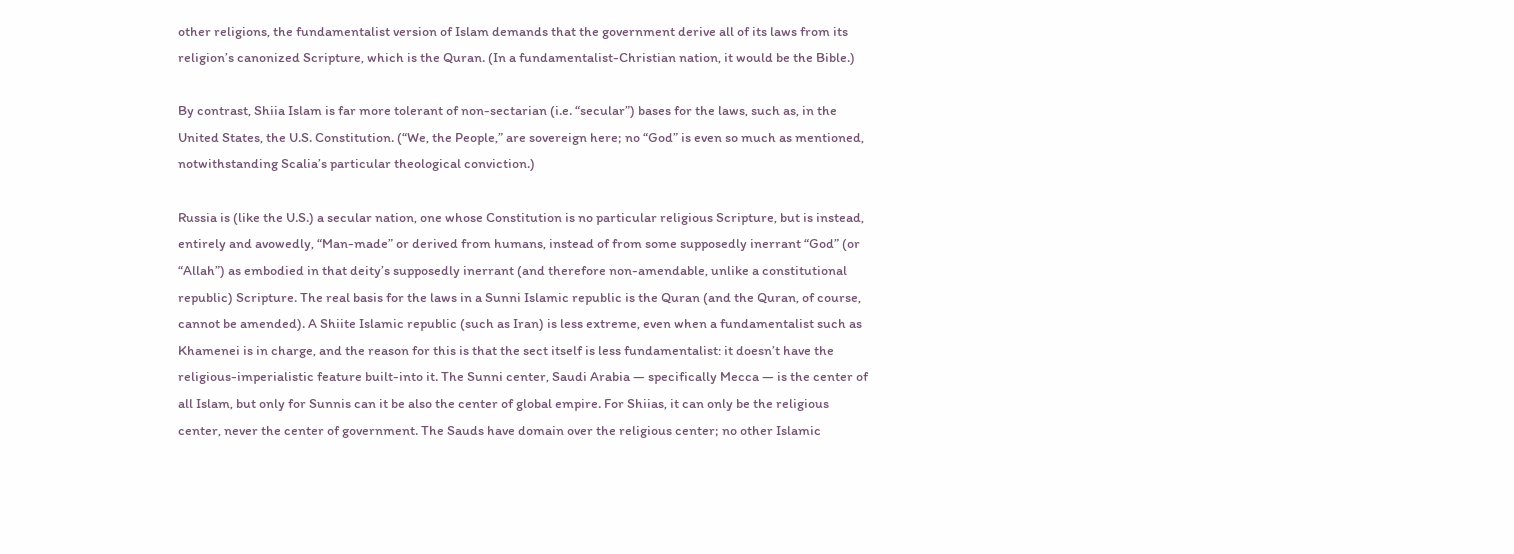other religions, the fundamentalist version of Islam demands that the government derive all of its laws from its religion’s canonized Scripture, which is the Quran. (In a fundamentalist-Christian nation, it would be the Bible.)

By contrast, Shiia Islam is far more tolerant of non-sectarian (i.e. “secular”) bases for the laws, such as, in the United States, the U.S. Constitution. (“We, the People,” are sovereign here; no “God” is even so much as mentioned, notwithstanding Scalia’s particular theological conviction.)

Russia is (like the U.S.) a secular nation, one whose Constitution is no particular religious Scripture, but is instead, entirely and avowedly, “Man-made” or derived from humans, instead of from some supposedly inerrant “God” (or “Allah”) as embodied in that deity’s supposedly inerrant (and therefore non-amendable, unlike a constitutional republic) Scripture. The real basis for the laws in a Sunni Islamic republic is the Quran (and the Quran, of course, cannot be amended). A Shiite Islamic republic (such as Iran) is less extreme, even when a fundamentalist such as Khamenei is in charge, and the reason for this is that the sect itself is less fundamentalist: it doesn’t have the religious-imperialistic feature built-into it. The Sunni center, Saudi Arabia — specifically Mecca — is the center of all Islam, but only for Sunnis can it be also the center of global empire. For Shiias, it can only be the religious center, never the center of government. The Sauds have domain over the religious center; no other Islamic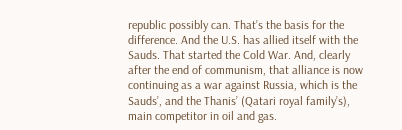republic possibly can. That’s the basis for the difference. And the U.S. has allied itself with the Sauds. That started the Cold War. And, clearly after the end of communism, that alliance is now continuing as a war against Russia, which is the Sauds’, and the Thanis’ (Qatari royal family’s), main competitor in oil and gas.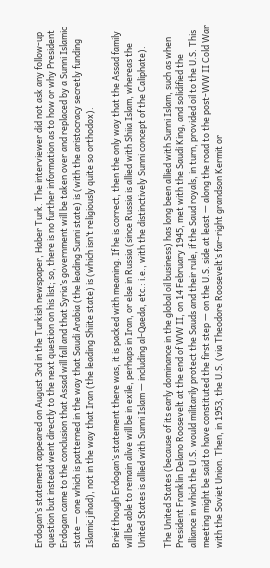Erdogan’s statement appeared on August 3rd in the Turkish newspaper, Haber Turk. The interviewer did not ask any follow-up question but instead went directly to the next question on his list; so, there is no further information as to how or why President Erdogan came to the conclusion that Assad will fall and that Syria’s government will be taken over and replaced by a Sunni Islamic state — one which is patterned in the way that Saudi Arabia (the leading Sunni state) is (with the aristocracy secretly funding Islamic jihad), not in the way that Iran (the leading Shiite state) is (which isn’t religiously quite so orthodox).

Brief though Erdogan’s statement there was, it is packed with meaning. If he is correct, then the only way that the Assad family will be able to remain alive will be in exile, perhaps in Iran, or else in Russia (since Russia is allied with Shiia Islam, whereas the United States is allied with Sunni Islam — including al-Qaeda, etc.: i.e., with the distinctively Sunni concept of the Caliphate).

The United States (because of its early dominance in the global oil business) has long been allied with Sunni Islam, such as when President Franklin Delano Roosevelt at the end of WW II, on 14 February 1945, met with the Saudi King, and solidified the alliance in which the U.S. would militarily protect the Sauds and their rule, if the Saud royals, in turn, provided oil to the U.S. This meeting might be said to have constituted the first step — on the U.S. side at least — along the road to the post-WW II Cold War with the Soviet Union. Then, in 1953, the U.S. (via Theodore Roosevelt’s far-right grandson Kermit or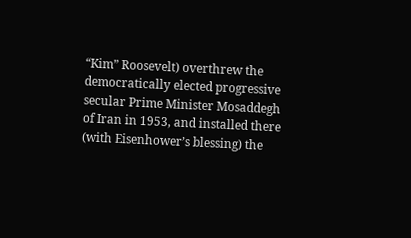“Kim” Roosevelt) overthrew the democratically elected progressive secular Prime Minister Mosaddegh of Iran in 1953, and installed there (with Eisenhower’s blessing) the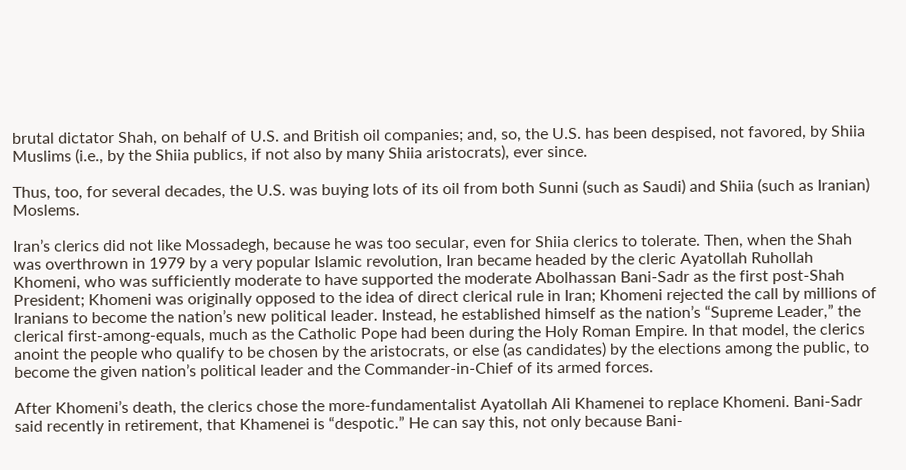brutal dictator Shah, on behalf of U.S. and British oil companies; and, so, the U.S. has been despised, not favored, by Shiia Muslims (i.e., by the Shiia publics, if not also by many Shiia aristocrats), ever since.

Thus, too, for several decades, the U.S. was buying lots of its oil from both Sunni (such as Saudi) and Shiia (such as Iranian) Moslems.

Iran’s clerics did not like Mossadegh, because he was too secular, even for Shiia clerics to tolerate. Then, when the Shah was overthrown in 1979 by a very popular Islamic revolution, Iran became headed by the cleric Ayatollah Ruhollah Khomeni, who was sufficiently moderate to have supported the moderate Abolhassan Bani-Sadr as the first post-Shah President; Khomeni was originally opposed to the idea of direct clerical rule in Iran; Khomeni rejected the call by millions of Iranians to become the nation’s new political leader. Instead, he established himself as the nation’s “Supreme Leader,” the clerical first-among-equals, much as the Catholic Pope had been during the Holy Roman Empire. In that model, the clerics anoint the people who qualify to be chosen by the aristocrats, or else (as candidates) by the elections among the public, to become the given nation’s political leader and the Commander-in-Chief of its armed forces.

After Khomeni’s death, the clerics chose the more-fundamentalist Ayatollah Ali Khamenei to replace Khomeni. Bani-Sadr said recently in retirement, that Khamenei is “despotic.” He can say this, not only because Bani-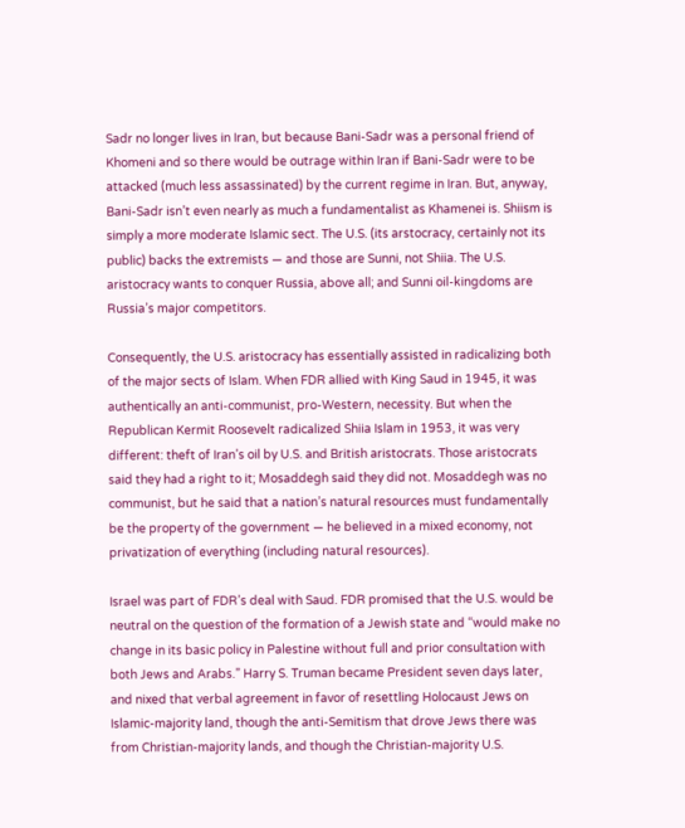Sadr no longer lives in Iran, but because Bani-Sadr was a personal friend of Khomeni and so there would be outrage within Iran if Bani-Sadr were to be attacked (much less assassinated) by the current regime in Iran. But, anyway, Bani-Sadr isn’t even nearly as much a fundamentalist as Khamenei is. Shiism is simply a more moderate Islamic sect. The U.S. (its arstocracy, certainly not its public) backs the extremists — and those are Sunni, not Shiia. The U.S. aristocracy wants to conquer Russia, above all; and Sunni oil-kingdoms are Russia’s major competitors.

Consequently, the U.S. aristocracy has essentially assisted in radicalizing both of the major sects of Islam. When FDR allied with King Saud in 1945, it was authentically an anti-communist, pro-Western, necessity. But when the Republican Kermit Roosevelt radicalized Shiia Islam in 1953, it was very different: theft of Iran’s oil by U.S. and British aristocrats. Those aristocrats said they had a right to it; Mosaddegh said they did not. Mosaddegh was no communist, but he said that a nation’s natural resources must fundamentally be the property of the government — he believed in a mixed economy, not privatization of everything (including natural resources).

Israel was part of FDR’s deal with Saud. FDR promised that the U.S. would be neutral on the question of the formation of a Jewish state and “would make no change in its basic policy in Palestine without full and prior consultation with both Jews and Arabs.” Harry S. Truman became President seven days later, and nixed that verbal agreement in favor of resettling Holocaust Jews on Islamic-majority land, though the anti-Semitism that drove Jews there was from Christian-majority lands, and though the Christian-majority U.S.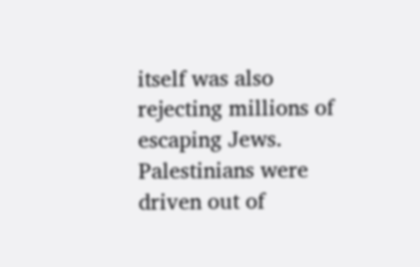itself was also rejecting millions of escaping Jews. Palestinians were driven out of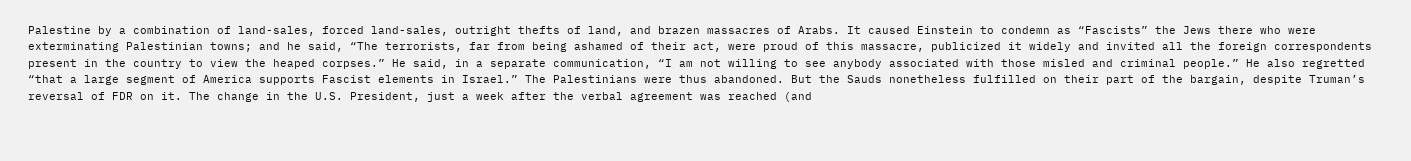Palestine by a combination of land-sales, forced land-sales, outright thefts of land, and brazen massacres of Arabs. It caused Einstein to condemn as “Fascists” the Jews there who were exterminating Palestinian towns; and he said, “The terrorists, far from being ashamed of their act, were proud of this massacre, publicized it widely and invited all the foreign correspondents present in the country to view the heaped corpses.” He said, in a separate communication, “I am not willing to see anybody associated with those misled and criminal people.” He also regretted “that a large segment of America supports Fascist elements in Israel.” The Palestinians were thus abandoned. But the Sauds nonetheless fulfilled on their part of the bargain, despite Truman’s reversal of FDR on it. The change in the U.S. President, just a week after the verbal agreement was reached (and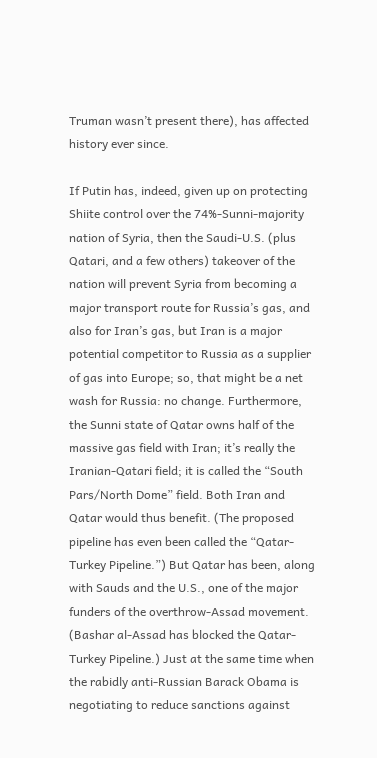Truman wasn’t present there), has affected history ever since.

If Putin has, indeed, given up on protecting Shiite control over the 74%-Sunni-majority nation of Syria, then the Saudi-U.S. (plus Qatari, and a few others) takeover of the nation will prevent Syria from becoming a major transport route for Russia’s gas, and also for Iran’s gas, but Iran is a major potential competitor to Russia as a supplier of gas into Europe; so, that might be a net wash for Russia: no change. Furthermore, the Sunni state of Qatar owns half of the massive gas field with Iran; it’s really the Iranian-Qatari field; it is called the “South Pars/North Dome” field. Both Iran and Qatar would thus benefit. (The proposed pipeline has even been called the “Qatar-Turkey Pipeline.”) But Qatar has been, along with Sauds and the U.S., one of the major funders of the overthrow-Assad movement. (Bashar al-Assad has blocked the Qatar-Turkey Pipeline.) Just at the same time when the rabidly anti-Russian Barack Obama is negotiating to reduce sanctions against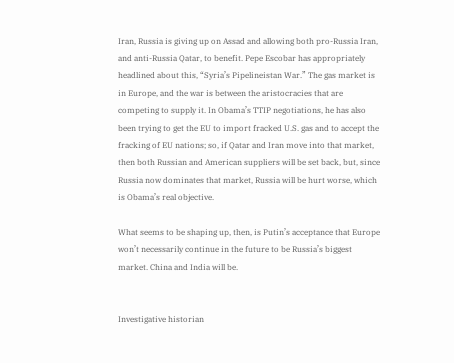Iran, Russia is giving up on Assad and allowing both pro-Russia Iran, and anti-Russia Qatar, to benefit. Pepe Escobar has appropriately headlined about this, “Syria’s Pipelineistan War.” The gas market is in Europe, and the war is between the aristocracies that are competing to supply it. In Obama’s TTIP negotiations, he has also been trying to get the EU to import fracked U.S. gas and to accept the fracking of EU nations; so, if Qatar and Iran move into that market, then both Russian and American suppliers will be set back, but, since Russia now dominates that market, Russia will be hurt worse, which is Obama’s real objective.

What seems to be shaping up, then, is Putin’s acceptance that Europe won’t necessarily continue in the future to be Russia’s biggest market. China and India will be.


Investigative historian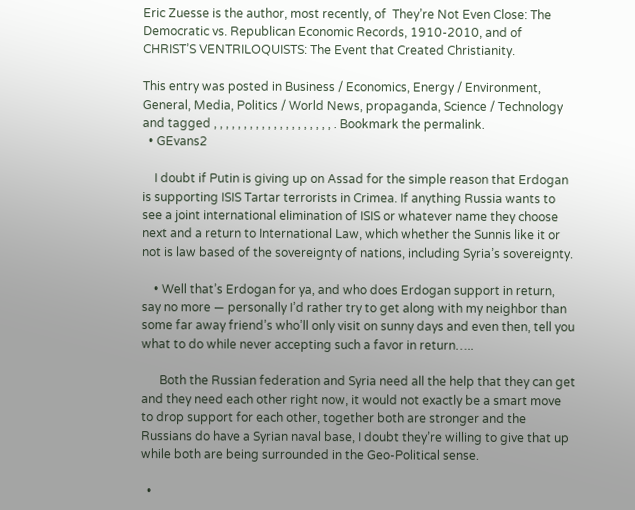Eric Zuesse is the author, most recently, of  They’re Not Even Close: The Democratic vs. Republican Economic Records, 1910-2010, and of  CHRIST’S VENTRILOQUISTS: The Event that Created Christianity.

This entry was posted in Business / Economics, Energy / Environment, General, Media, Politics / World News, propaganda, Science / Technology and tagged , , , , , , , , , , , , , , , , , , , , . Bookmark the permalink.
  • GEvans2

    I doubt if Putin is giving up on Assad for the simple reason that Erdogan is supporting ISIS Tartar terrorists in Crimea. If anything Russia wants to see a joint international elimination of ISIS or whatever name they choose next and a return to International Law, which whether the Sunnis like it or not is law based of the sovereignty of nations, including Syria’s sovereignty.

    • Well that’s Erdogan for ya, and who does Erdogan support in return, say no more — personally I’d rather try to get along with my neighbor than some far away friend’s who’ll only visit on sunny days and even then, tell you what to do while never accepting such a favor in return…..

      Both the Russian federation and Syria need all the help that they can get and they need each other right now, it would not exactly be a smart move to drop support for each other, together both are stronger and the Russians do have a Syrian naval base, I doubt they’re willing to give that up while both are being surrounded in the Geo-Political sense.

  •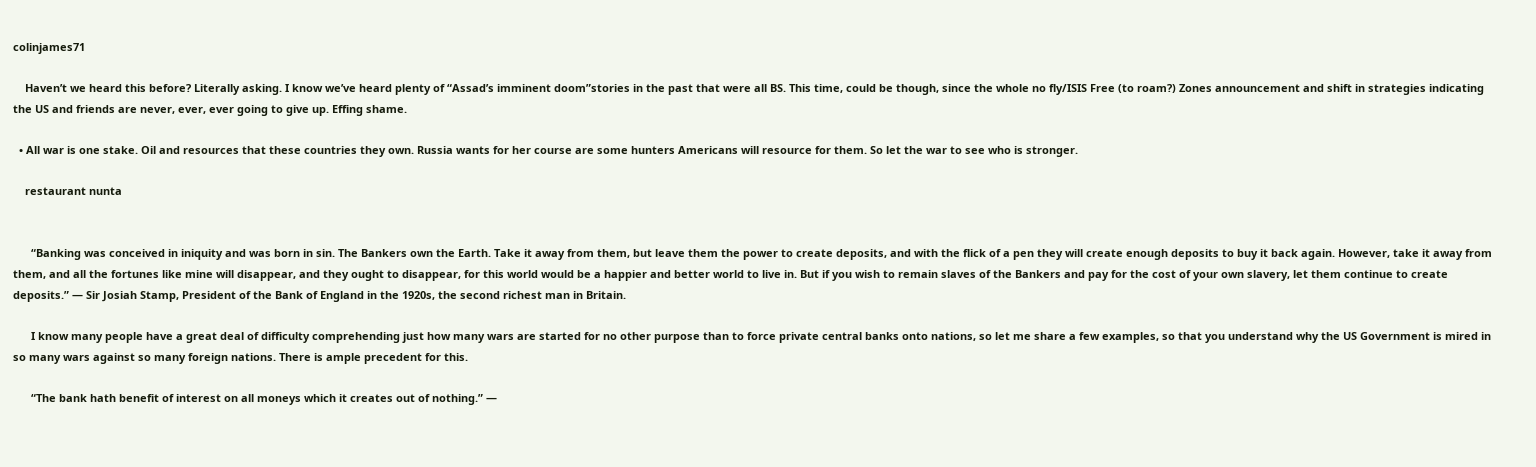colinjames71

    Haven’t we heard this before? Literally asking. I know we’ve heard plenty of “Assad’s imminent doom”stories in the past that were all BS. This time, could be though, since the whole no fly/ISIS Free (to roam?) Zones announcement and shift in strategies indicating the US and friends are never, ever, ever going to give up. Effing shame.

  • All war is one stake. Oil and resources that these countries they own. Russia wants for her course are some hunters Americans will resource for them. So let the war to see who is stronger.

    restaurant nunta


      “Banking was conceived in iniquity and was born in sin. The Bankers own the Earth. Take it away from them, but leave them the power to create deposits, and with the flick of a pen they will create enough deposits to buy it back again. However, take it away from them, and all the fortunes like mine will disappear, and they ought to disappear, for this world would be a happier and better world to live in. But if you wish to remain slaves of the Bankers and pay for the cost of your own slavery, let them continue to create deposits.” — Sir Josiah Stamp, President of the Bank of England in the 1920s, the second richest man in Britain.

      I know many people have a great deal of difficulty comprehending just how many wars are started for no other purpose than to force private central banks onto nations, so let me share a few examples, so that you understand why the US Government is mired in so many wars against so many foreign nations. There is ample precedent for this.

      “The bank hath benefit of interest on all moneys which it creates out of nothing.” —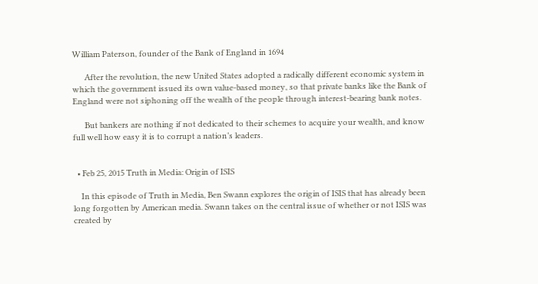William Paterson, founder of the Bank of England in 1694

      After the revolution, the new United States adopted a radically different economic system in which the government issued its own value-based money, so that private banks like the Bank of England were not siphoning off the wealth of the people through interest-bearing bank notes.

      But bankers are nothing if not dedicated to their schemes to acquire your wealth, and know full well how easy it is to corrupt a nation’s leaders.


  • Feb 25, 2015 Truth in Media: Origin of ISIS

    In this episode of Truth in Media, Ben Swann explores the origin of ISIS that has already been long forgotten by American media. Swann takes on the central issue of whether or not ISIS was created by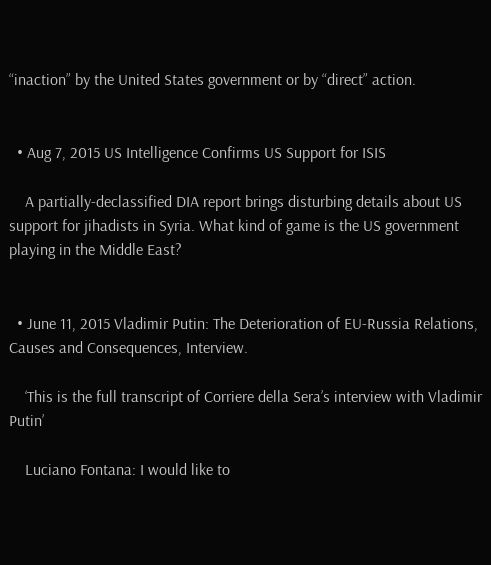“inaction” by the United States government or by “direct” action.


  • Aug 7, 2015 US Intelligence Confirms US Support for ISIS

    A partially-declassified DIA report brings disturbing details about US support for jihadists in Syria. What kind of game is the US government playing in the Middle East?


  • June 11, 2015 Vladimir Putin: The Deterioration of EU-Russia Relations, Causes and Consequences, Interview.

    ‘This is the full transcript of Corriere della Sera’s interview with Vladimir Putin’

    Luciano Fontana: I would like to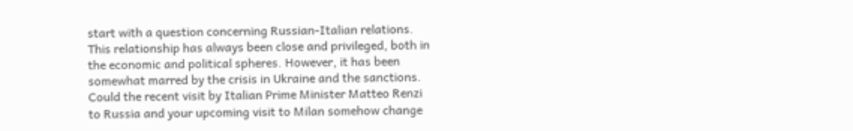start with a question concerning Russian-Italian relations. This relationship has always been close and privileged, both in the economic and political spheres. However, it has been somewhat marred by the crisis in Ukraine and the sanctions. Could the recent visit by Italian Prime Minister Matteo Renzi to Russia and your upcoming visit to Milan somehow change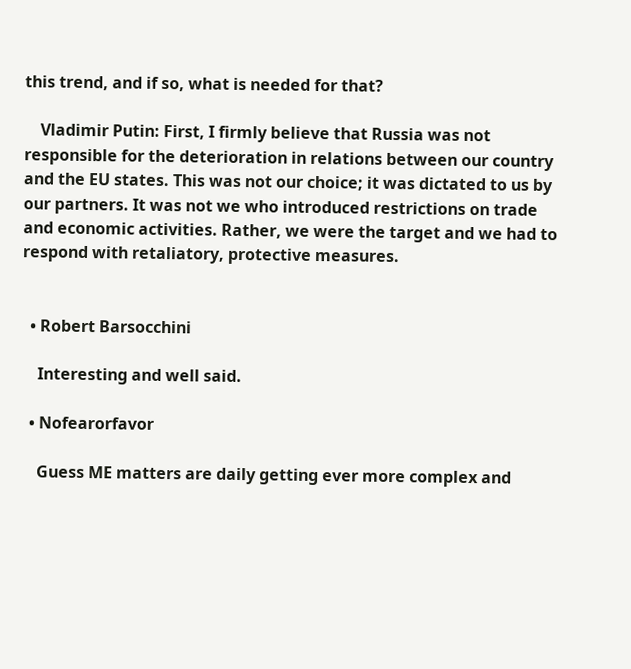this trend, and if so, what is needed for that?

    Vladimir Putin: First, I firmly believe that Russia was not responsible for the deterioration in relations between our country and the EU states. This was not our choice; it was dictated to us by our partners. It was not we who introduced restrictions on trade and economic activities. Rather, we were the target and we had to respond with retaliatory, protective measures.


  • Robert Barsocchini

    Interesting and well said.

  • Nofearorfavor

    Guess ME matters are daily getting ever more complex and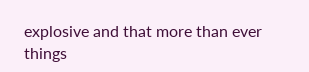explosive and that more than ever things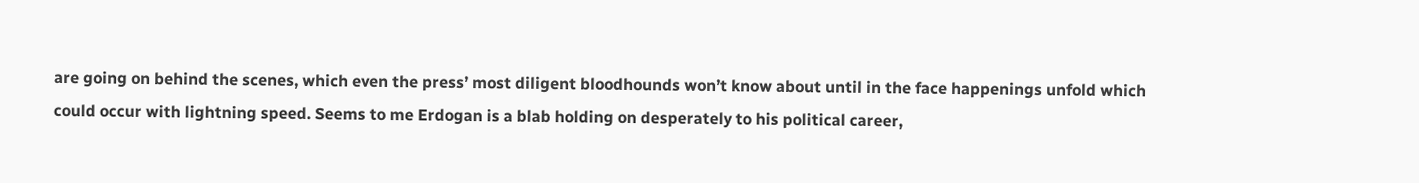are going on behind the scenes, which even the press’ most diligent bloodhounds won’t know about until in the face happenings unfold which could occur with lightning speed. Seems to me Erdogan is a blab holding on desperately to his political career,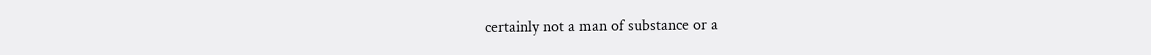certainly not a man of substance or a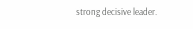strong decisive leader.